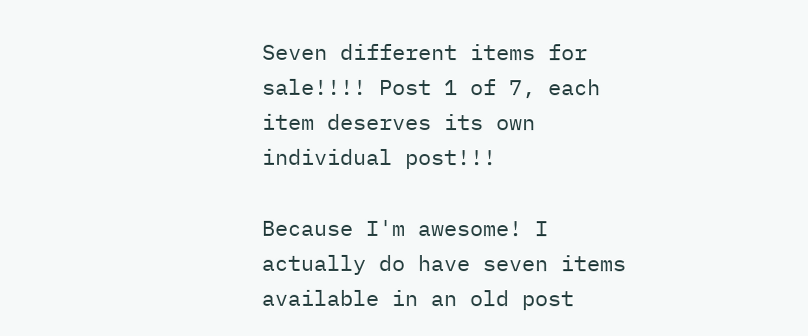Seven different items for sale!!!! Post 1 of 7, each item deserves its own individual post!!!

Because I'm awesome! I actually do have seven items available in an old post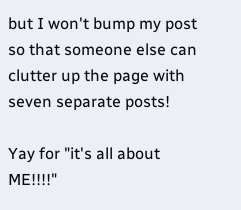but I won't bump my post so that someone else can clutter up the page with seven separate posts!

Yay for "it's all about ME!!!!"